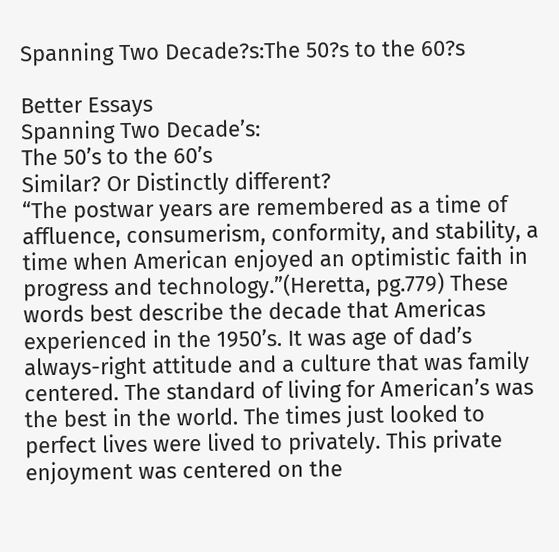Spanning Two Decade?s:The 50?s to the 60?s

Better Essays
Spanning Two Decade’s:
The 50’s to the 60’s
Similar? Or Distinctly different?
“The postwar years are remembered as a time of affluence, consumerism, conformity, and stability, a time when American enjoyed an optimistic faith in progress and technology.”(Heretta, pg.779) These words best describe the decade that Americas experienced in the 1950’s. It was age of dad’s always-right attitude and a culture that was family centered. The standard of living for American’s was the best in the world. The times just looked to perfect lives were lived to privately. This private enjoyment was centered on the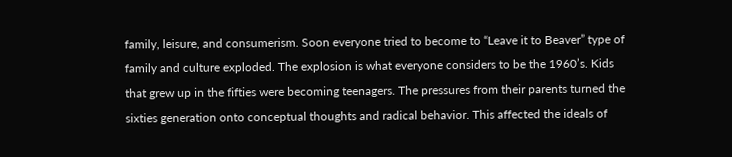family, leisure, and consumerism. Soon everyone tried to become to “Leave it to Beaver” type of family and culture exploded. The explosion is what everyone considers to be the 1960’s. Kids that grew up in the fifties were becoming teenagers. The pressures from their parents turned the sixties generation onto conceptual thoughts and radical behavior. This affected the ideals of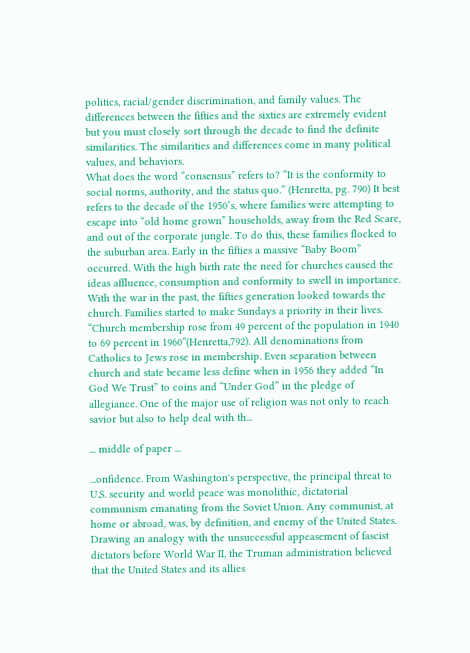politics, racial/gender discrimination, and family values. The differences between the fifties and the sixties are extremely evident but you must closely sort through the decade to find the definite similarities. The similarities and differences come in many political values, and behaviors.
What does the word “consensus” refers to? “It is the conformity to social norms, authority, and the status quo.” (Henretta, pg. 790) It best refers to the decade of the 1950’s, where families were attempting to escape into “old home grown” households, away from the Red Scare, and out of the corporate jungle. To do this, these families flocked to the suburban area. Early in the fifties a massive “Baby Boom” occurred. With the high birth rate the need for churches caused the ideas affluence, consumption and conformity to swell in importance.
With the war in the past, the fifties generation looked towards the church. Families started to make Sundays a priority in their lives. “Church membership rose from 49 percent of the population in 1940 to 69 percent in 1960”(Henretta,792). All denominations from Catholics to Jews rose in membership. Even separation between church and state became less define when in 1956 they added “In God We Trust” to coins and “Under God” in the pledge of allegiance. One of the major use of religion was not only to reach savior but also to help deal with th...

... middle of paper ...

...onfidence. From Washington's perspective, the principal threat to U.S. security and world peace was monolithic, dictatorial communism emanating from the Soviet Union. Any communist, at home or abroad, was, by definition, and enemy of the United States. Drawing an analogy with the unsuccessful appeasement of fascist dictators before World War II, the Truman administration believed that the United States and its allies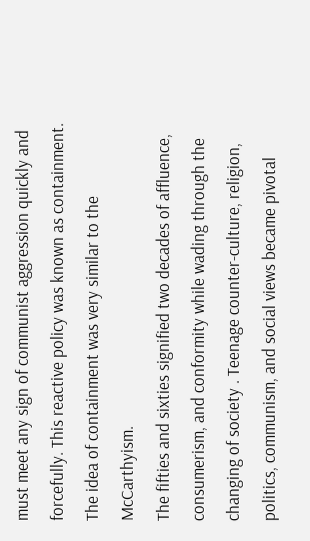must meet any sign of communist aggression quickly and forcefully. This reactive policy was known as containment. The idea of containment was very similar to the McCarthyism.
The fifties and sixties signified two decades of affluence, consumerism, and conformity while wading through the changing of society . Teenage counter-culture, religion, politics, communism, and social views became pivotal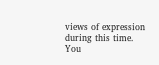views of expression during this time. You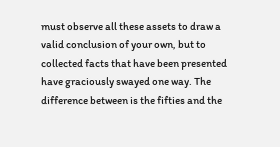must observe all these assets to draw a valid conclusion of your own, but to collected facts that have been presented have graciously swayed one way. The difference between is the fifties and the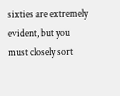sixties are extremely evident, but you must closely sort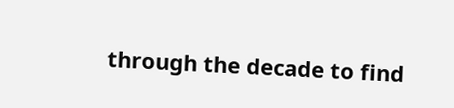through the decade to find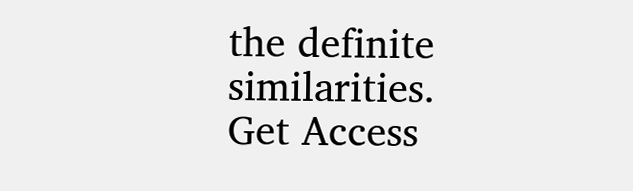the definite similarities.
Get Access